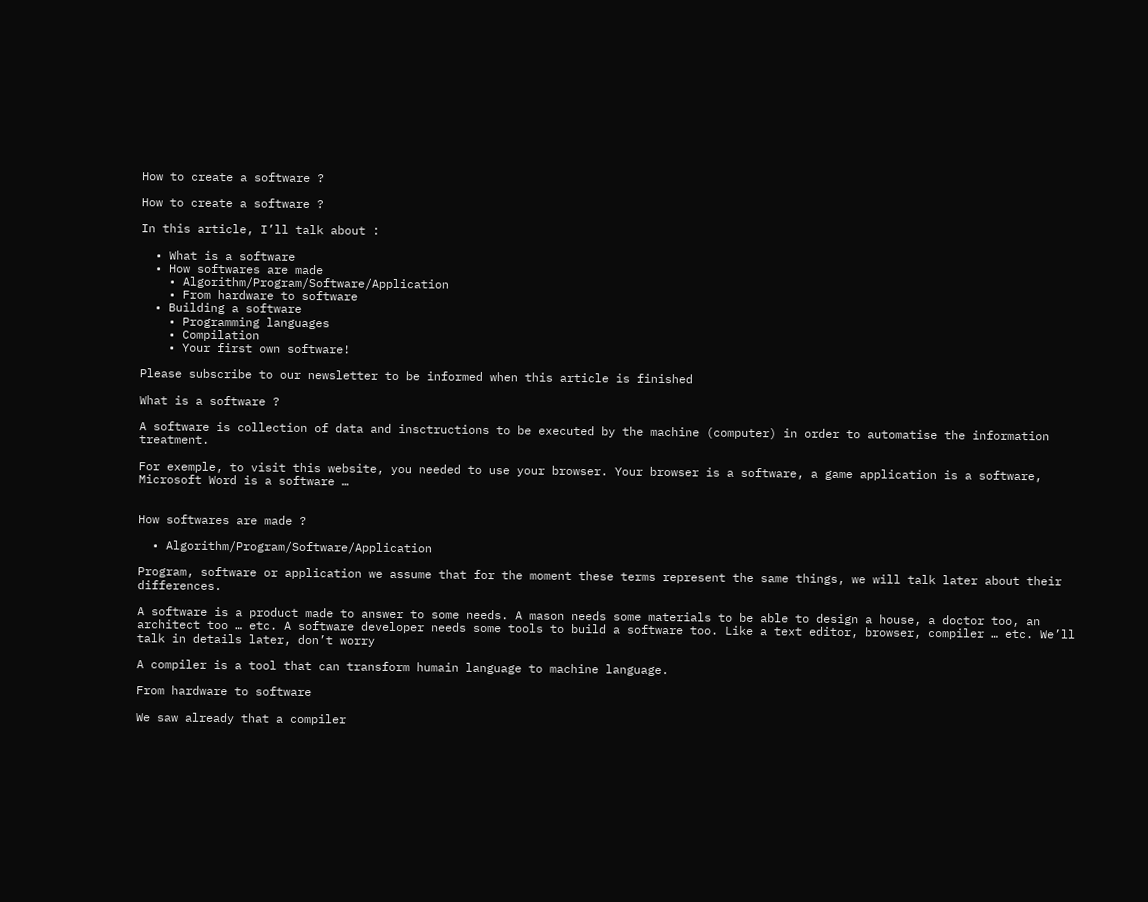How to create a software ?

How to create a software ?

In this article, I’ll talk about :

  • What is a software
  • How softwares are made
    • Algorithm/Program/Software/Application
    • From hardware to software
  • Building a software
    • Programming languages
    • Compilation
    • Your first own software!

Please subscribe to our newsletter to be informed when this article is finished

What is a software ?

A software is collection of data and insctructions to be executed by the machine (computer) in order to automatise the information treatment.

For exemple, to visit this website, you needed to use your browser. Your browser is a software, a game application is a software, Microsoft Word is a software …


How softwares are made ?

  • Algorithm/Program/Software/Application

Program, software or application we assume that for the moment these terms represent the same things, we will talk later about their differences.

A software is a product made to answer to some needs. A mason needs some materials to be able to design a house, a doctor too, an architect too … etc. A software developer needs some tools to build a software too. Like a text editor, browser, compiler … etc. We’ll talk in details later, don’t worry

A compiler is a tool that can transform humain language to machine language.

From hardware to software

We saw already that a compiler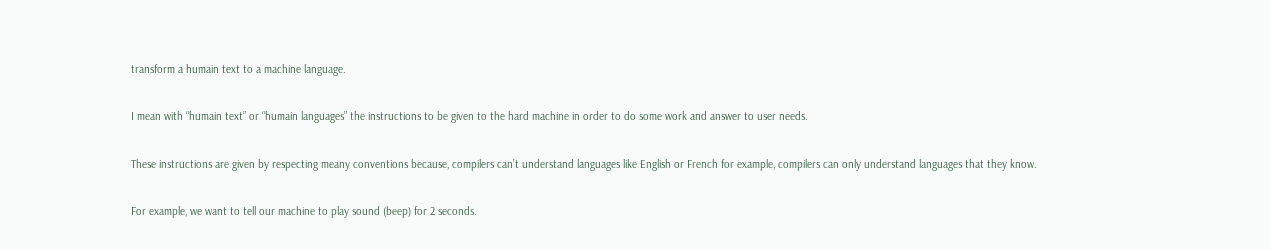transform a humain text to a machine language.

I mean with “humain text” or “humain languages” the instructions to be given to the hard machine in order to do some work and answer to user needs.

These instructions are given by respecting meany conventions because, compilers can’t understand languages like English or French for example, compilers can only understand languages that they know.

For example, we want to tell our machine to play sound (beep) for 2 seconds.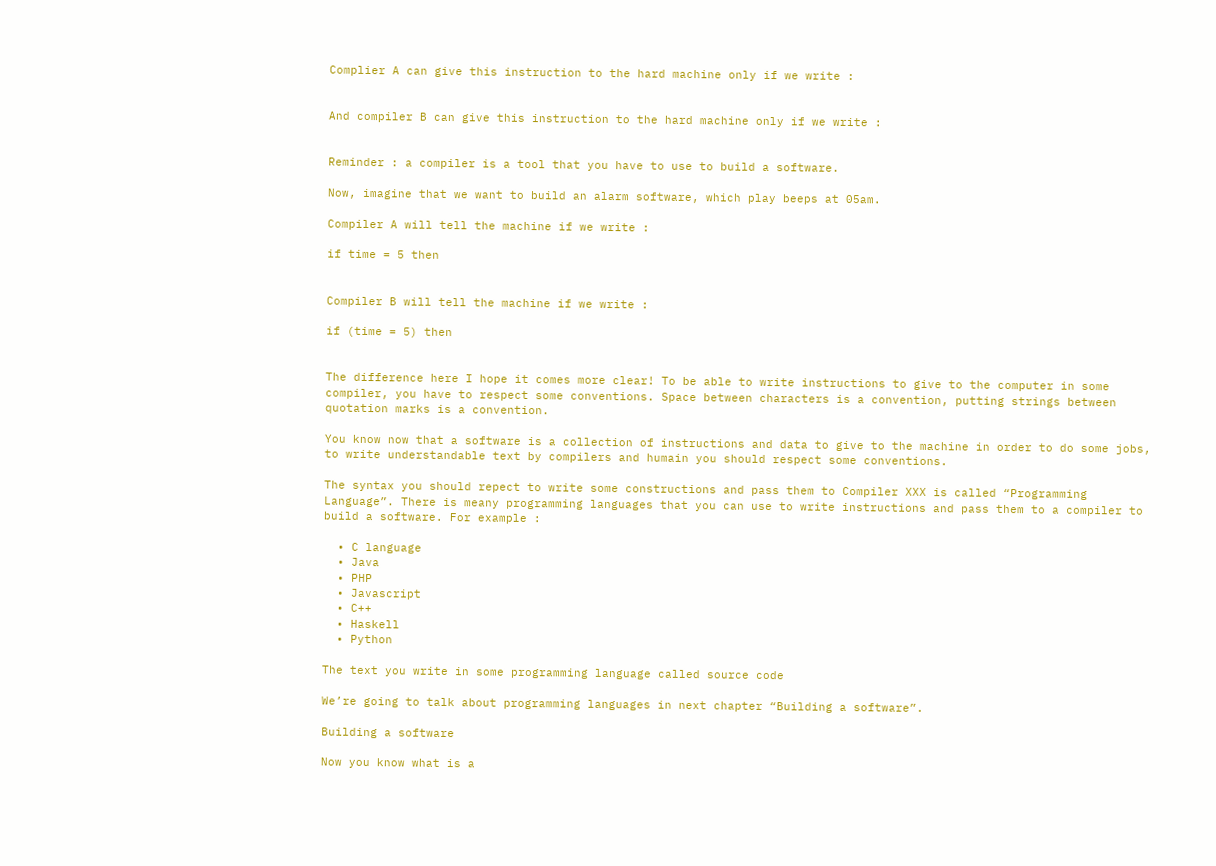Complier A can give this instruction to the hard machine only if we write :


And compiler B can give this instruction to the hard machine only if we write :


Reminder : a compiler is a tool that you have to use to build a software.

Now, imagine that we want to build an alarm software, which play beeps at 05am.

Compiler A will tell the machine if we write :

if time = 5 then


Compiler B will tell the machine if we write :

if (time = 5) then


The difference here I hope it comes more clear! To be able to write instructions to give to the computer in some compiler, you have to respect some conventions. Space between characters is a convention, putting strings between quotation marks is a convention.

You know now that a software is a collection of instructions and data to give to the machine in order to do some jobs, to write understandable text by compilers and humain you should respect some conventions.

The syntax you should repect to write some constructions and pass them to Compiler XXX is called “Programming Language”. There is meany programming languages that you can use to write instructions and pass them to a compiler to build a software. For example :

  • C language
  • Java
  • PHP
  • Javascript
  • C++
  • Haskell
  • Python

The text you write in some programming language called source code

We’re going to talk about programming languages in next chapter “Building a software”.

Building a software

Now you know what is a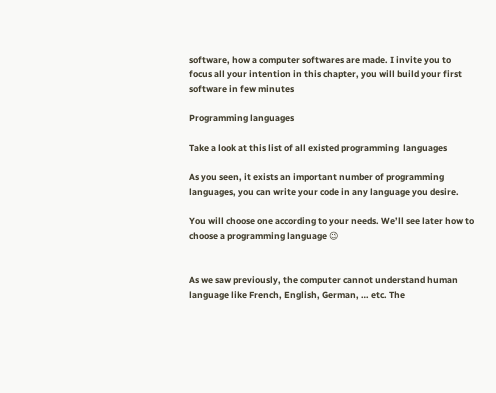software, how a computer softwares are made. I invite you to focus all your intention in this chapter, you will build your first software in few minutes

Programming languages

Take a look at this list of all existed programming  languages

As you seen, it exists an important number of programming languages, you can write your code in any language you desire.

You will choose one according to your needs. We’ll see later how to choose a programming language 😉


As we saw previously, the computer cannot understand human language like French, English, German, … etc. The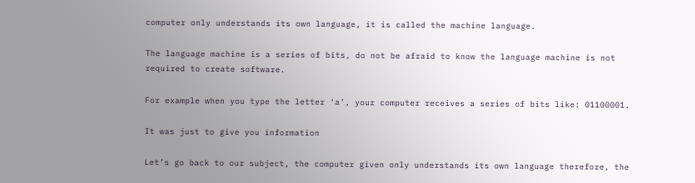computer only understands its own language, it is called the machine language.

The language machine is a series of bits, do not be afraid to know the language machine is not required to create software.

For example when you type the letter ‘a’, your computer receives a series of bits like: 01100001.

It was just to give you information

Let’s go back to our subject, the computer given only understands its own language therefore, the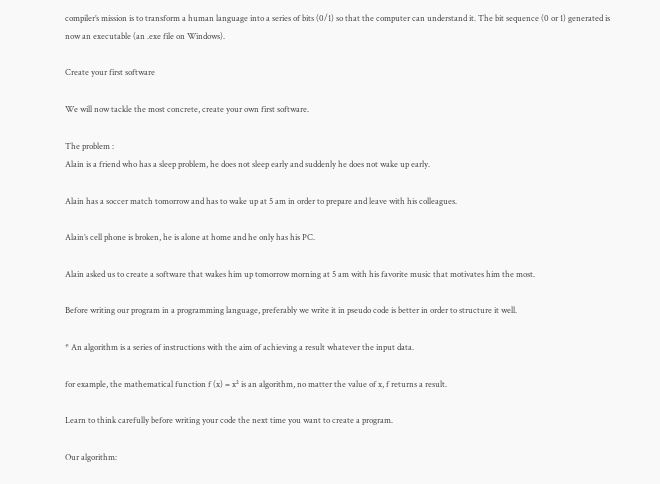compiler’s mission is to transform a human language into a series of bits (0/1) so that the computer can understand it. The bit sequence (0 or 1) generated is now an executable (an .exe file on Windows).

Create your first software

We will now tackle the most concrete, create your own first software.

The problem :
Alain is a friend who has a sleep problem, he does not sleep early and suddenly he does not wake up early.

Alain has a soccer match tomorrow and has to wake up at 5 am in order to prepare and leave with his colleagues.

Alain’s cell phone is broken, he is alone at home and he only has his PC.

Alain asked us to create a software that wakes him up tomorrow morning at 5 am with his favorite music that motivates him the most.

Before writing our program in a programming language, preferably we write it in pseudo code is better in order to structure it well.

* An algorithm is a series of instructions with the aim of achieving a result whatever the input data.

for example, the mathematical function f (x) = x² is an algorithm, no matter the value of x, f returns a result.

Learn to think carefully before writing your code the next time you want to create a program.

Our algorithm: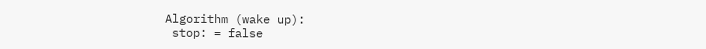Algorithm (wake up):
 stop: = false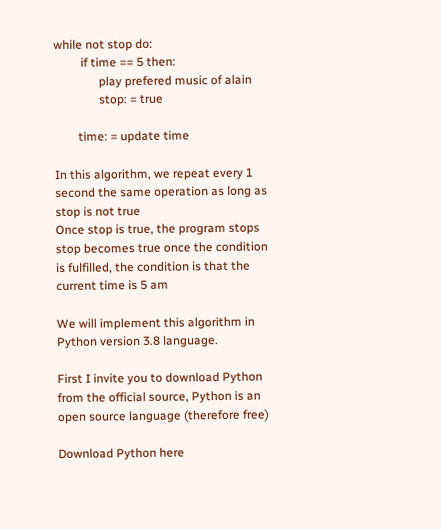while not stop do:
         if time == 5 then:
               play prefered music of alain
               stop: = true

        time: = update time

In this algorithm, we repeat every 1 second the same operation as long as stop is not true
Once stop is true, the program stops
stop becomes true once the condition is fulfilled, the condition is that the current time is 5 am

We will implement this algorithm in Python version 3.8 language.

First I invite you to download Python from the official source, Python is an open source language (therefore free)

Download Python here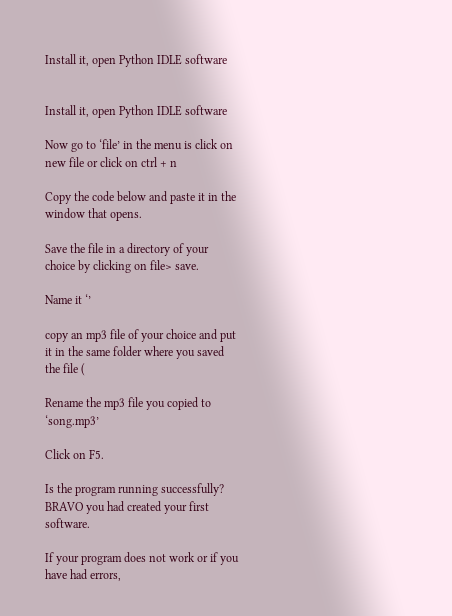Install it, open Python IDLE software


Install it, open Python IDLE software

Now go to ‘file’ in the menu is click on new file or click on ctrl + n

Copy the code below and paste it in the window that opens.

Save the file in a directory of your choice by clicking on file> save.

Name it ‘’

copy an mp3 file of your choice and put it in the same folder where you saved the file (

Rename the mp3 file you copied to ‘song.mp3’

Click on F5.

Is the program running successfully? BRAVO you had created your first software.

If your program does not work or if you have had errors,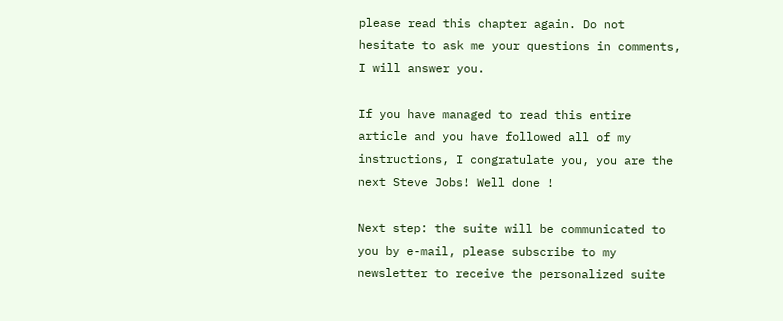please read this chapter again. Do not hesitate to ask me your questions in comments, I will answer you.

If you have managed to read this entire article and you have followed all of my instructions, I congratulate you, you are the next Steve Jobs! Well done !

Next step: the suite will be communicated to you by e-mail, please subscribe to my newsletter to receive the personalized suite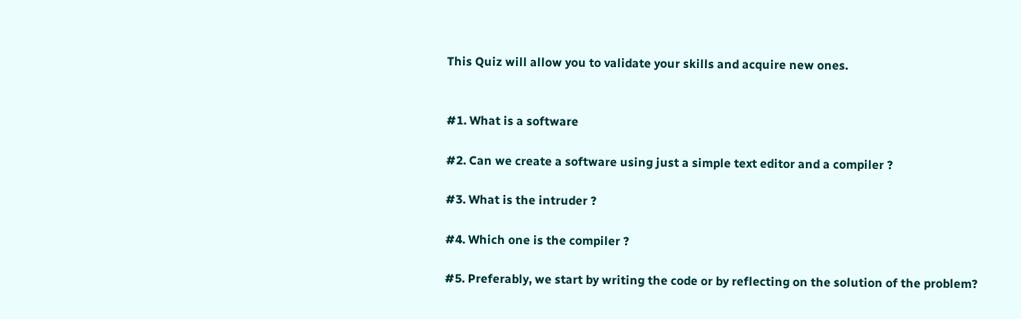This Quiz will allow you to validate your skills and acquire new ones.


#1. What is a software

#2. Can we create a software using just a simple text editor and a compiler ?

#3. What is the intruder ?

#4. Which one is the compiler ?

#5. Preferably, we start by writing the code or by reflecting on the solution of the problem?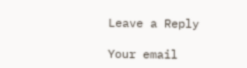Leave a Reply

Your email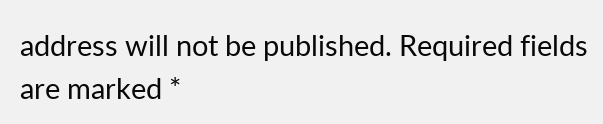address will not be published. Required fields are marked *